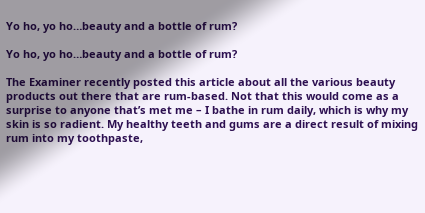Yo ho, yo ho…beauty and a bottle of rum?

Yo ho, yo ho…beauty and a bottle of rum?

The Examiner recently posted this article about all the various beauty products out there that are rum-based. Not that this would come as a surprise to anyone that’s met me – I bathe in rum daily, which is why my skin is so radient. My healthy teeth and gums are a direct result of mixing rum into my toothpaste,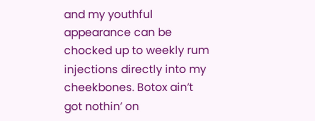and my youthful appearance can be chocked up to weekly rum injections directly into my cheekbones. Botox ain’t got nothin’ on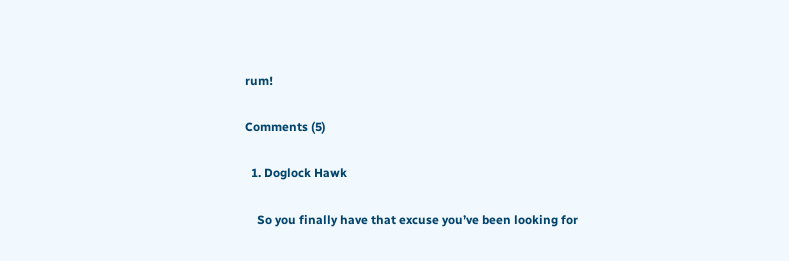rum!

Comments (5)

  1. Doglock Hawk

    So you finally have that excuse you’ve been looking for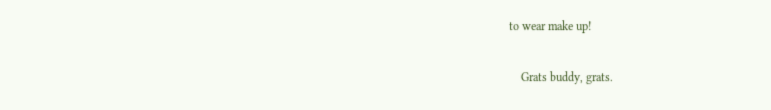to wear make up!

    Grats buddy, grats.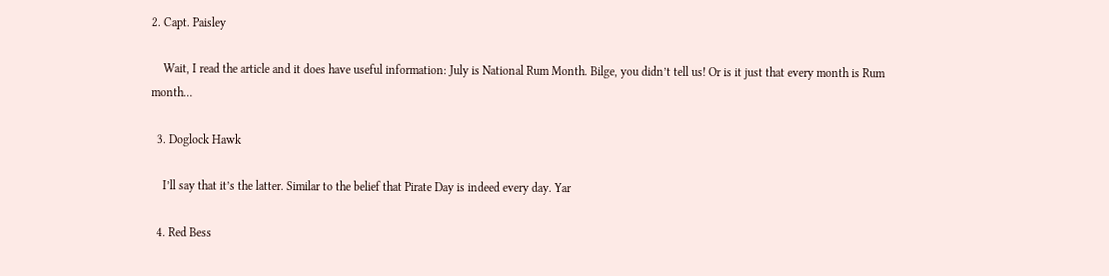2. Capt. Paisley

    Wait, I read the article and it does have useful information: July is National Rum Month. Bilge, you didn’t tell us! Or is it just that every month is Rum month…

  3. Doglock Hawk

    I’ll say that it’s the latter. Similar to the belief that Pirate Day is indeed every day. Yar

  4. Red Bess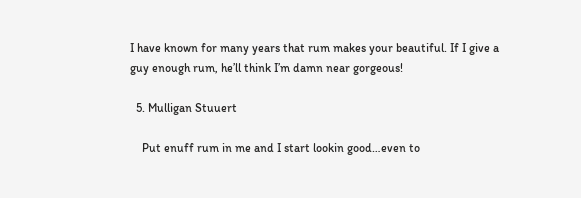I have known for many years that rum makes your beautiful. If I give a guy enough rum, he’ll think I’m damn near gorgeous!

  5. Mulligan Stuuert

    Put enuff rum in me and I start lookin good…even to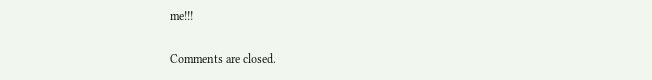me!!!

Comments are closed.